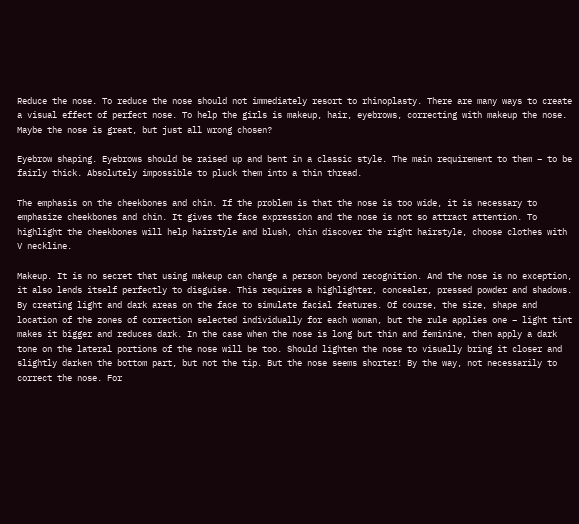Reduce the nose. To reduce the nose should not immediately resort to rhinoplasty. There are many ways to create a visual effect of perfect nose. To help the girls is makeup, hair, eyebrows, correcting with makeup the nose. Maybe the nose is great, but just all wrong chosen?

Eyebrow shaping. Eyebrows should be raised up and bent in a classic style. The main requirement to them – to be fairly thick. Absolutely impossible to pluck them into a thin thread.

The emphasis on the cheekbones and chin. If the problem is that the nose is too wide, it is necessary to emphasize cheekbones and chin. It gives the face expression and the nose is not so attract attention. To highlight the cheekbones will help hairstyle and blush, chin discover the right hairstyle, choose clothes with V neckline.

Makeup. It is no secret that using makeup can change a person beyond recognition. And the nose is no exception, it also lends itself perfectly to disguise. This requires a highlighter, concealer, pressed powder and shadows. By creating light and dark areas on the face to simulate facial features. Of course, the size, shape and location of the zones of correction selected individually for each woman, but the rule applies one – light tint makes it bigger and reduces dark. In the case when the nose is long but thin and feminine, then apply a dark tone on the lateral portions of the nose will be too. Should lighten the nose to visually bring it closer and slightly darken the bottom part, but not the tip. But the nose seems shorter! By the way, not necessarily to correct the nose. For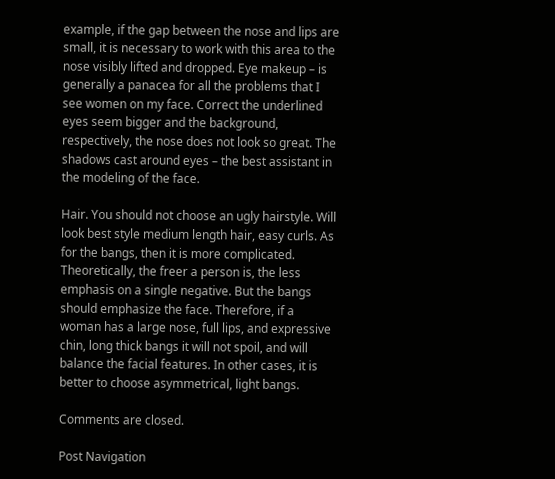example, if the gap between the nose and lips are small, it is necessary to work with this area to the nose visibly lifted and dropped. Eye makeup – is generally a panacea for all the problems that I see women on my face. Correct the underlined eyes seem bigger and the background, respectively, the nose does not look so great. The shadows cast around eyes – the best assistant in the modeling of the face.

Hair. You should not choose an ugly hairstyle. Will look best style medium length hair, easy curls. As for the bangs, then it is more complicated. Theoretically, the freer a person is, the less emphasis on a single negative. But the bangs should emphasize the face. Therefore, if a woman has a large nose, full lips, and expressive chin, long thick bangs it will not spoil, and will balance the facial features. In other cases, it is better to choose asymmetrical, light bangs.

Comments are closed.

Post Navigation